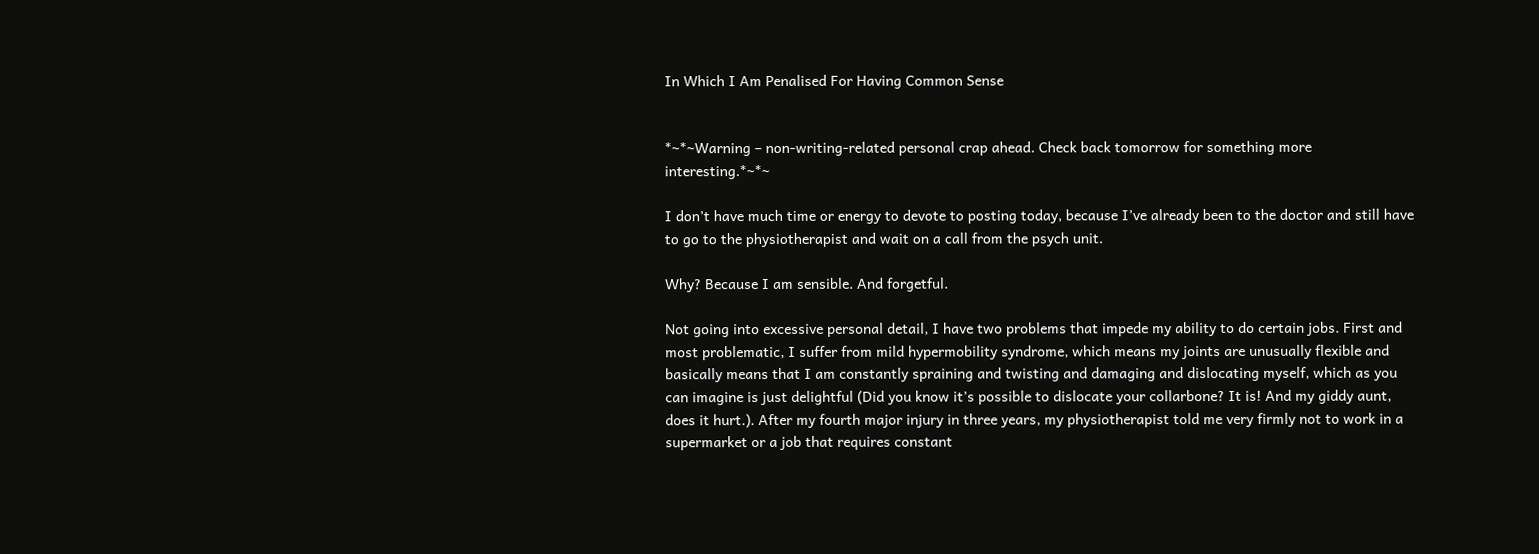In Which I Am Penalised For Having Common Sense


*~*~Warning – non-writing-related personal crap ahead. Check back tomorrow for something more interesting.*~*~

I don’t have much time or energy to devote to posting today, because I’ve already been to the doctor and still have to go to the physiotherapist and wait on a call from the psych unit.

Why? Because I am sensible. And forgetful.

Not going into excessive personal detail, I have two problems that impede my ability to do certain jobs. First and most problematic, I suffer from mild hypermobility syndrome, which means my joints are unusually flexible and basically means that I am constantly spraining and twisting and damaging and dislocating myself, which as you can imagine is just delightful (Did you know it’s possible to dislocate your collarbone? It is! And my giddy aunt, does it hurt.). After my fourth major injury in three years, my physiotherapist told me very firmly not to work in a supermarket or a job that requires constant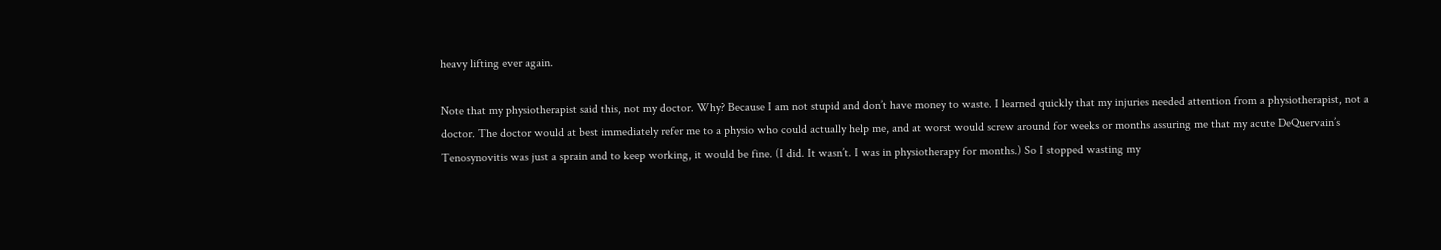heavy lifting ever again.

Note that my physiotherapist said this, not my doctor. Why? Because I am not stupid and don’t have money to waste. I learned quickly that my injuries needed attention from a physiotherapist, not a doctor. The doctor would at best immediately refer me to a physio who could actually help me, and at worst would screw around for weeks or months assuring me that my acute DeQuervain’s Tenosynovitis was just a sprain and to keep working, it would be fine. (I did. It wasn’t. I was in physiotherapy for months.) So I stopped wasting my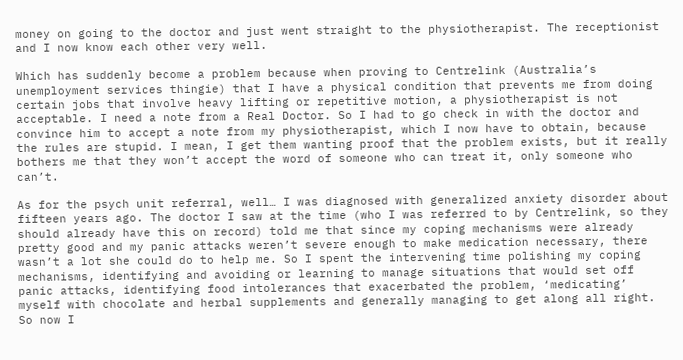money on going to the doctor and just went straight to the physiotherapist. The receptionist and I now know each other very well.

Which has suddenly become a problem because when proving to Centrelink (Australia’s unemployment services thingie) that I have a physical condition that prevents me from doing certain jobs that involve heavy lifting or repetitive motion, a physiotherapist is not acceptable. I need a note from a Real Doctor. So I had to go check in with the doctor and convince him to accept a note from my physiotherapist, which I now have to obtain, because the rules are stupid. I mean, I get them wanting proof that the problem exists, but it really bothers me that they won’t accept the word of someone who can treat it, only someone who can’t.

As for the psych unit referral, well… I was diagnosed with generalized anxiety disorder about fifteen years ago. The doctor I saw at the time (who I was referred to by Centrelink, so they should already have this on record) told me that since my coping mechanisms were already pretty good and my panic attacks weren’t severe enough to make medication necessary, there wasn’t a lot she could do to help me. So I spent the intervening time polishing my coping mechanisms, identifying and avoiding or learning to manage situations that would set off panic attacks, identifying food intolerances that exacerbated the problem, ‘medicating’ myself with chocolate and herbal supplements and generally managing to get along all right. So now I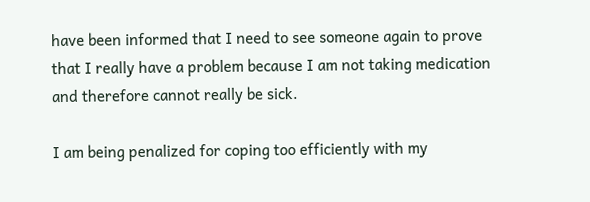have been informed that I need to see someone again to prove that I really have a problem because I am not taking medication and therefore cannot really be sick.

I am being penalized for coping too efficiently with my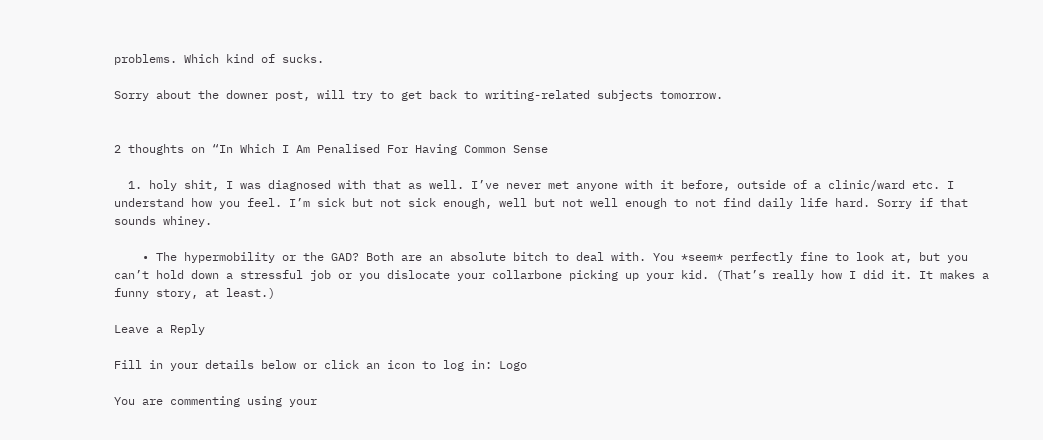problems. Which kind of sucks.

Sorry about the downer post, will try to get back to writing-related subjects tomorrow.


2 thoughts on “In Which I Am Penalised For Having Common Sense

  1. holy shit, I was diagnosed with that as well. I’ve never met anyone with it before, outside of a clinic/ward etc. I understand how you feel. I’m sick but not sick enough, well but not well enough to not find daily life hard. Sorry if that sounds whiney.

    • The hypermobility or the GAD? Both are an absolute bitch to deal with. You *seem* perfectly fine to look at, but you can’t hold down a stressful job or you dislocate your collarbone picking up your kid. (That’s really how I did it. It makes a funny story, at least.)

Leave a Reply

Fill in your details below or click an icon to log in: Logo

You are commenting using your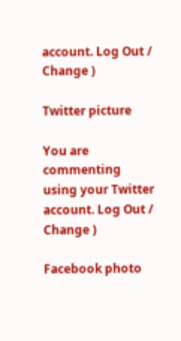account. Log Out / Change )

Twitter picture

You are commenting using your Twitter account. Log Out / Change )

Facebook photo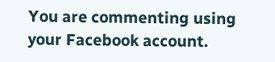You are commenting using your Facebook account.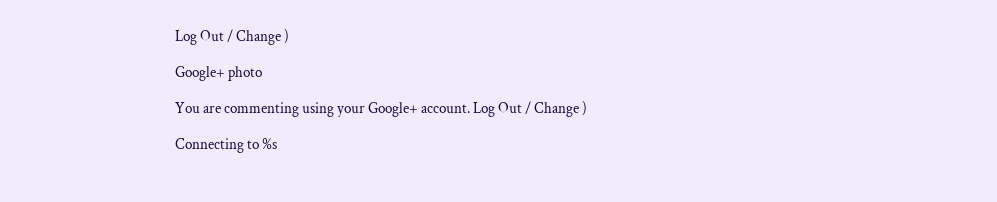Log Out / Change )

Google+ photo

You are commenting using your Google+ account. Log Out / Change )

Connecting to %s